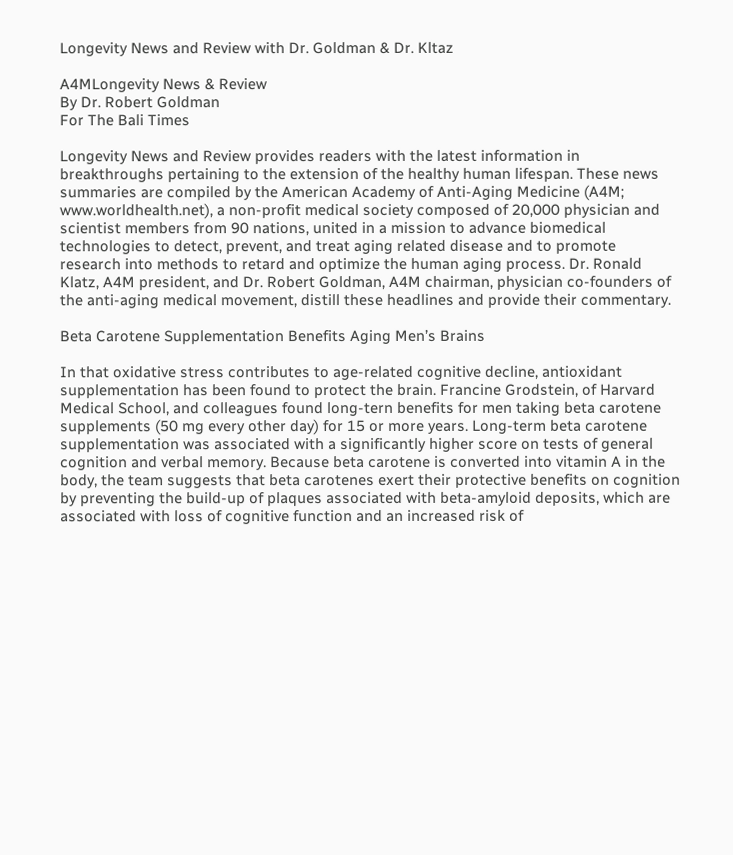Longevity News and Review with Dr. Goldman & Dr. Kltaz

A4MLongevity News & Review
By Dr. Robert Goldman
For The Bali Times

Longevity News and Review provides readers with the latest information in breakthroughs pertaining to the extension of the healthy human lifespan. These news summaries are compiled by the American Academy of Anti-Aging Medicine (A4M; www.worldhealth.net), a non-profit medical society composed of 20,000 physician and scientist members from 90 nations, united in a mission to advance biomedical technologies to detect, prevent, and treat aging related disease and to promote research into methods to retard and optimize the human aging process. Dr. Ronald Klatz, A4M president, and Dr. Robert Goldman, A4M chairman, physician co-founders of the anti-aging medical movement, distill these headlines and provide their commentary.

Beta Carotene Supplementation Benefits Aging Men’s Brains

In that oxidative stress contributes to age-related cognitive decline, antioxidant supplementation has been found to protect the brain. Francine Grodstein, of Harvard Medical School, and colleagues found long-tern benefits for men taking beta carotene supplements (50 mg every other day) for 15 or more years. Long-term beta carotene supplementation was associated with a significantly higher score on tests of general cognition and verbal memory. Because beta carotene is converted into vitamin A in the body, the team suggests that beta carotenes exert their protective benefits on cognition by preventing the build-up of plaques associated with beta-amyloid deposits, which are associated with loss of cognitive function and an increased risk of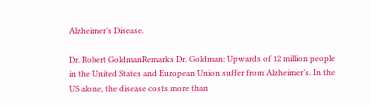Alzheimer’s Disease.

Dr. Robert GoldmanRemarks Dr. Goldman: Upwards of 12 million people in the United States and European Union suffer from Alzheimer’s. In the US alone, the disease costs more than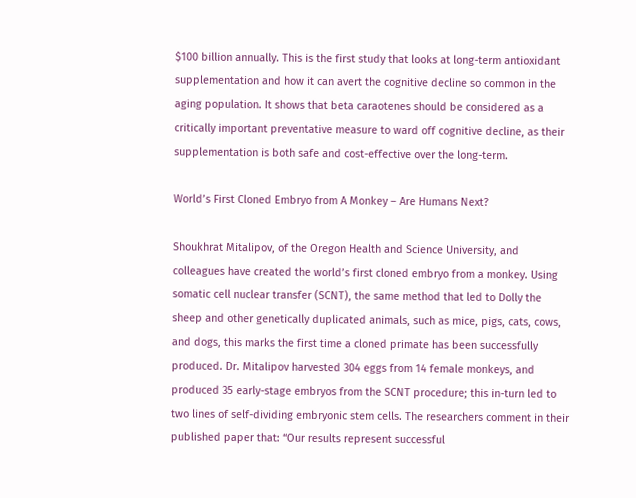$100 billion annually. This is the first study that looks at long-term antioxidant supplementation and how it can avert the cognitive decline so common in the aging population. It shows that beta caraotenes should be considered as a critically important preventative measure to ward off cognitive decline, as their supplementation is both safe and cost-effective over the long-term.

World’s First Cloned Embryo from A Monkey – Are Humans Next?

Shoukhrat Mitalipov, of the Oregon Health and Science University, and colleagues have created the world’s first cloned embryo from a monkey. Using somatic cell nuclear transfer (SCNT), the same method that led to Dolly the sheep and other genetically duplicated animals, such as mice, pigs, cats, cows, and dogs, this marks the first time a cloned primate has been successfully produced. Dr. Mitalipov harvested 304 eggs from 14 female monkeys, and produced 35 early-stage embryos from the SCNT procedure; this in-turn led to two lines of self-dividing embryonic stem cells. The researchers comment in their published paper that: “Our results represent successful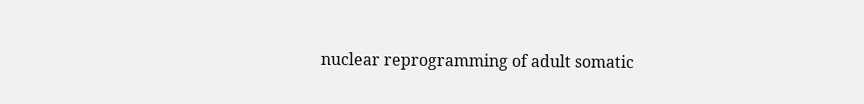nuclear reprogramming of adult somatic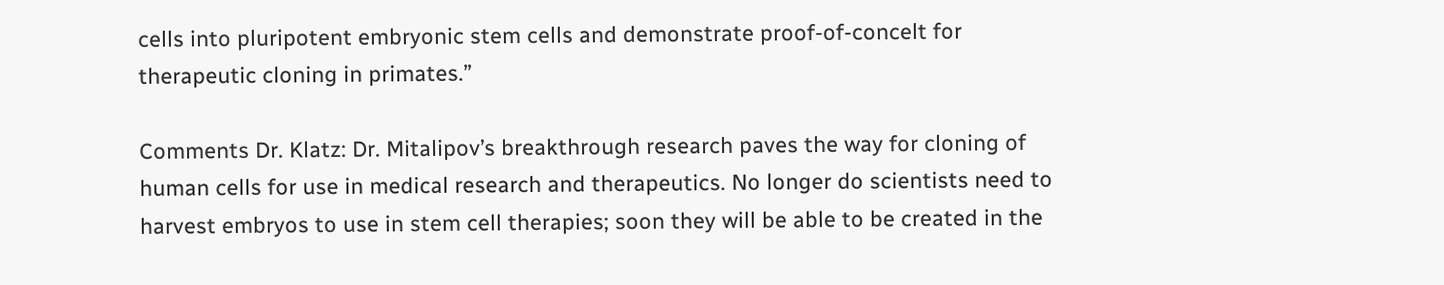cells into pluripotent embryonic stem cells and demonstrate proof-of-concelt for therapeutic cloning in primates.”

Comments Dr. Klatz: Dr. Mitalipov’s breakthrough research paves the way for cloning of human cells for use in medical research and therapeutics. No longer do scientists need to harvest embryos to use in stem cell therapies; soon they will be able to be created in the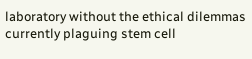laboratory without the ethical dilemmas currently plaguing stem cell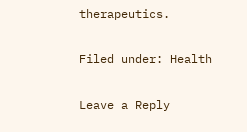therapeutics.

Filed under: Health

Leave a Reply